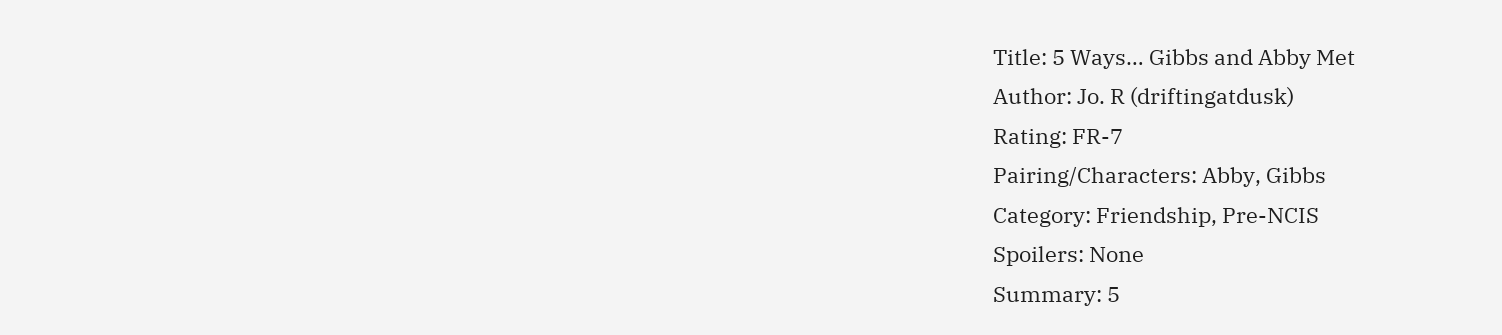Title: 5 Ways… Gibbs and Abby Met
Author: Jo. R (driftingatdusk)
Rating: FR-7
Pairing/Characters: Abby, Gibbs
Category: Friendship, Pre-NCIS
Spoilers: None
Summary: 5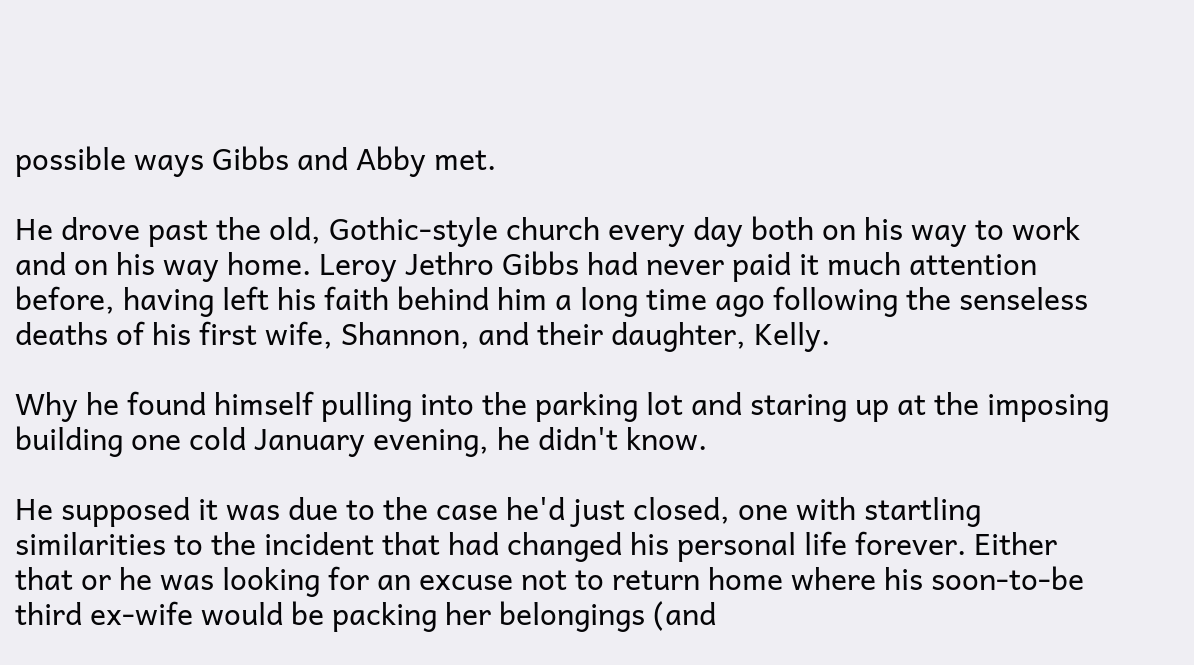possible ways Gibbs and Abby met.

He drove past the old, Gothic-style church every day both on his way to work and on his way home. Leroy Jethro Gibbs had never paid it much attention before, having left his faith behind him a long time ago following the senseless deaths of his first wife, Shannon, and their daughter, Kelly.

Why he found himself pulling into the parking lot and staring up at the imposing building one cold January evening, he didn't know.

He supposed it was due to the case he'd just closed, one with startling similarities to the incident that had changed his personal life forever. Either that or he was looking for an excuse not to return home where his soon-to-be third ex-wife would be packing her belongings (and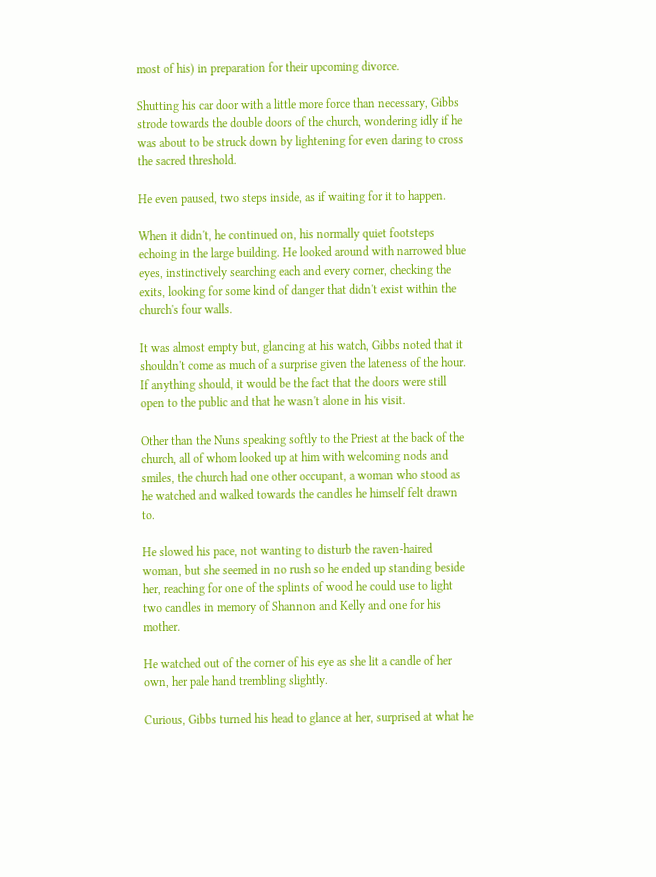most of his) in preparation for their upcoming divorce.

Shutting his car door with a little more force than necessary, Gibbs strode towards the double doors of the church, wondering idly if he was about to be struck down by lightening for even daring to cross the sacred threshold.

He even paused, two steps inside, as if waiting for it to happen.

When it didn't, he continued on, his normally quiet footsteps echoing in the large building. He looked around with narrowed blue eyes, instinctively searching each and every corner, checking the exits, looking for some kind of danger that didn't exist within the church's four walls.

It was almost empty but, glancing at his watch, Gibbs noted that it shouldn't come as much of a surprise given the lateness of the hour. If anything should, it would be the fact that the doors were still open to the public and that he wasn't alone in his visit.

Other than the Nuns speaking softly to the Priest at the back of the church, all of whom looked up at him with welcoming nods and smiles, the church had one other occupant, a woman who stood as he watched and walked towards the candles he himself felt drawn to.

He slowed his pace, not wanting to disturb the raven-haired woman, but she seemed in no rush so he ended up standing beside her, reaching for one of the splints of wood he could use to light two candles in memory of Shannon and Kelly and one for his mother.

He watched out of the corner of his eye as she lit a candle of her own, her pale hand trembling slightly.

Curious, Gibbs turned his head to glance at her, surprised at what he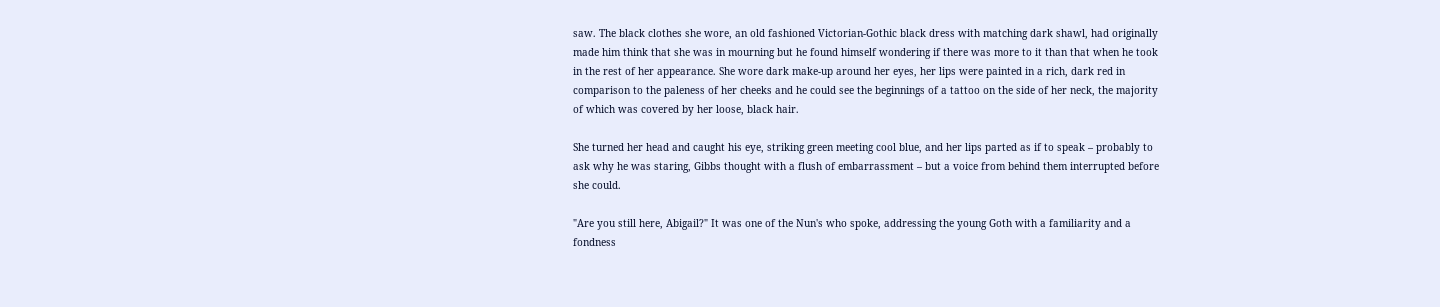saw. The black clothes she wore, an old fashioned Victorian-Gothic black dress with matching dark shawl, had originally made him think that she was in mourning but he found himself wondering if there was more to it than that when he took in the rest of her appearance. She wore dark make-up around her eyes, her lips were painted in a rich, dark red in comparison to the paleness of her cheeks and he could see the beginnings of a tattoo on the side of her neck, the majority of which was covered by her loose, black hair.

She turned her head and caught his eye, striking green meeting cool blue, and her lips parted as if to speak – probably to ask why he was staring, Gibbs thought with a flush of embarrassment – but a voice from behind them interrupted before she could.

"Are you still here, Abigail?" It was one of the Nun's who spoke, addressing the young Goth with a familiarity and a fondness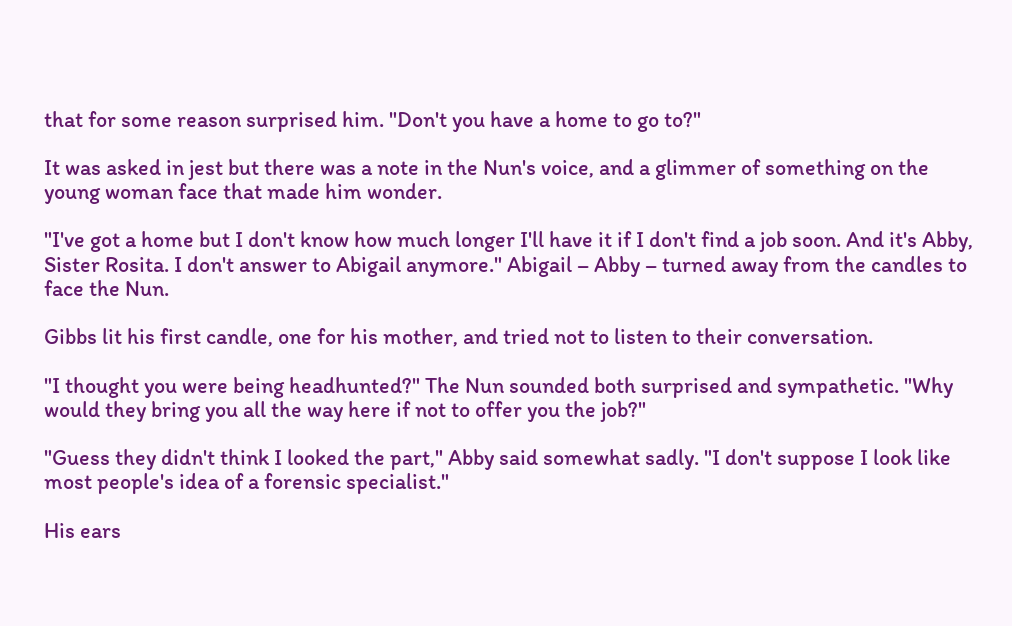that for some reason surprised him. "Don't you have a home to go to?"

It was asked in jest but there was a note in the Nun's voice, and a glimmer of something on the young woman face that made him wonder.

"I've got a home but I don't know how much longer I'll have it if I don't find a job soon. And it's Abby, Sister Rosita. I don't answer to Abigail anymore." Abigail – Abby – turned away from the candles to face the Nun.

Gibbs lit his first candle, one for his mother, and tried not to listen to their conversation.

"I thought you were being headhunted?" The Nun sounded both surprised and sympathetic. "Why would they bring you all the way here if not to offer you the job?"

"Guess they didn't think I looked the part," Abby said somewhat sadly. "I don't suppose I look like most people's idea of a forensic specialist."

His ears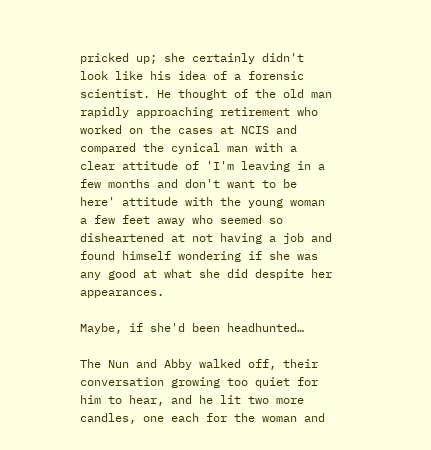pricked up; she certainly didn't look like his idea of a forensic scientist. He thought of the old man rapidly approaching retirement who worked on the cases at NCIS and compared the cynical man with a clear attitude of 'I'm leaving in a few months and don't want to be here' attitude with the young woman a few feet away who seemed so disheartened at not having a job and found himself wondering if she was any good at what she did despite her appearances.

Maybe, if she'd been headhunted…

The Nun and Abby walked off, their conversation growing too quiet for him to hear, and he lit two more candles, one each for the woman and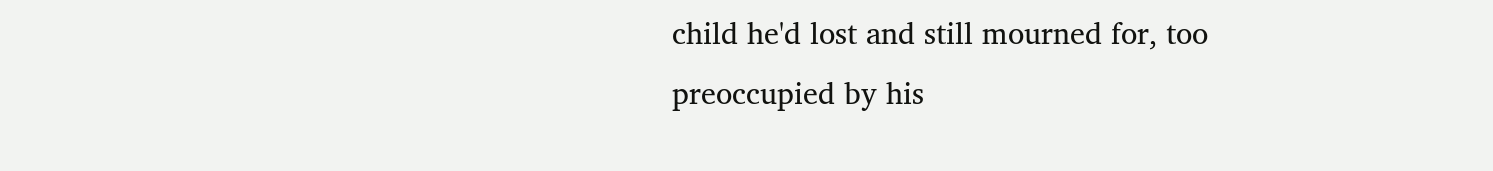child he'd lost and still mourned for, too preoccupied by his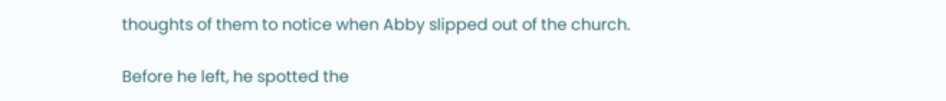thoughts of them to notice when Abby slipped out of the church.

Before he left, he spotted the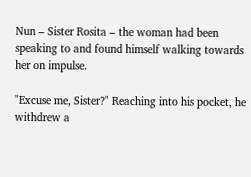Nun – Sister Rosita – the woman had been speaking to and found himself walking towards her on impulse.

"Excuse me, Sister?" Reaching into his pocket, he withdrew a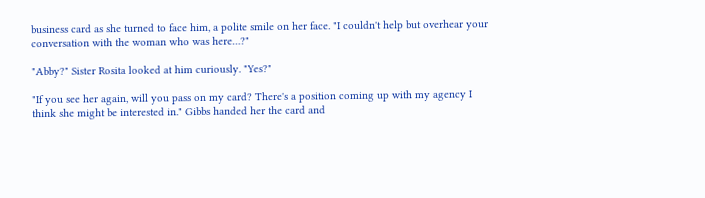business card as she turned to face him, a polite smile on her face. "I couldn't help but overhear your conversation with the woman who was here…?"

"Abby?" Sister Rosita looked at him curiously. "Yes?"

"If you see her again, will you pass on my card? There's a position coming up with my agency I think she might be interested in." Gibbs handed her the card and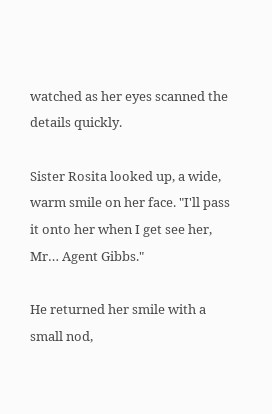watched as her eyes scanned the details quickly.

Sister Rosita looked up, a wide, warm smile on her face. "I'll pass it onto her when I get see her, Mr… Agent Gibbs."

He returned her smile with a small nod,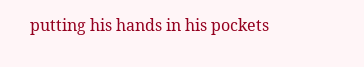putting his hands in his pockets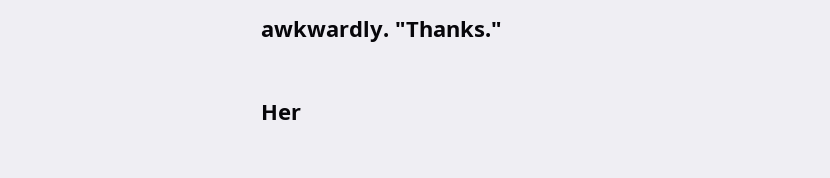awkwardly. "Thanks."

Her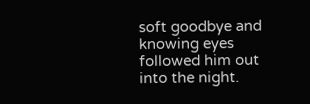soft goodbye and knowing eyes followed him out into the night.